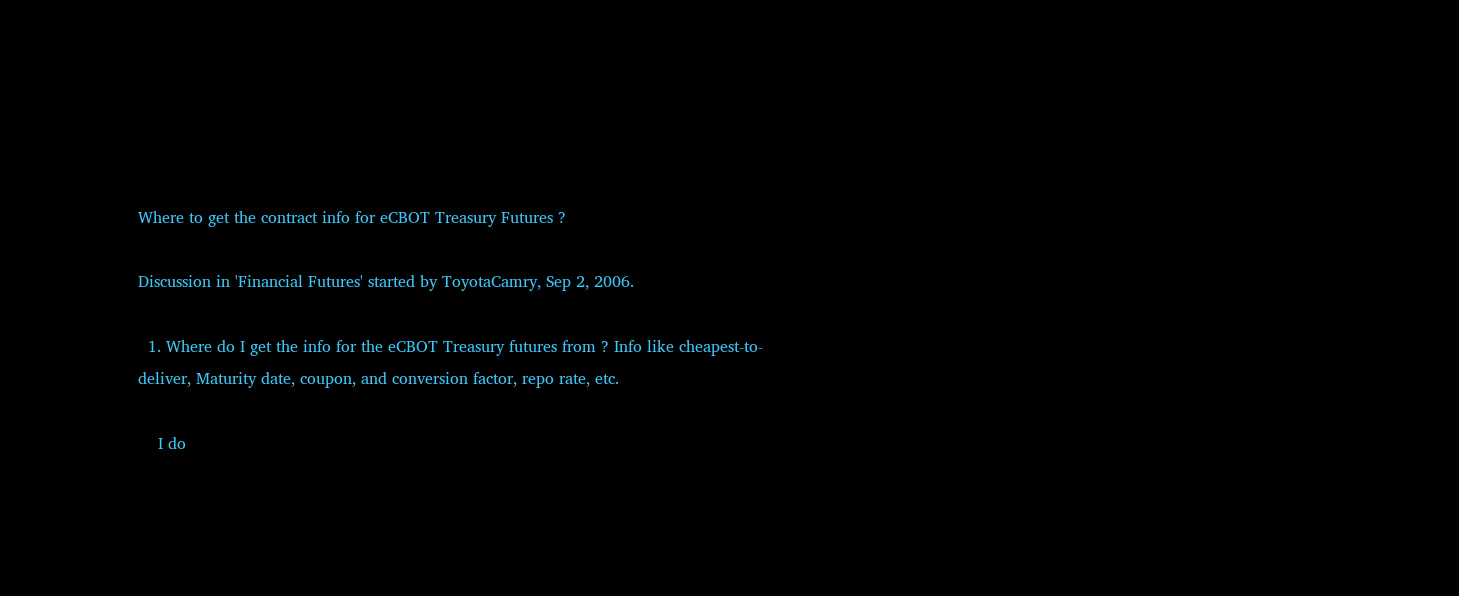Where to get the contract info for eCBOT Treasury Futures ?

Discussion in 'Financial Futures' started by ToyotaCamry, Sep 2, 2006.

  1. Where do I get the info for the eCBOT Treasury futures from ? Info like cheapest-to-deliver, Maturity date, coupon, and conversion factor, repo rate, etc.

    I do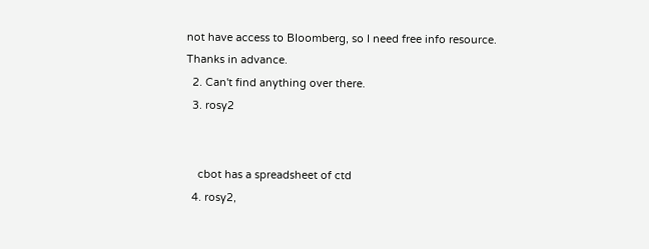not have access to Bloomberg, so I need free info resource. Thanks in advance.
  2. Can't find anything over there.
  3. rosy2


    cbot has a spreadsheet of ctd
  4. rosy2,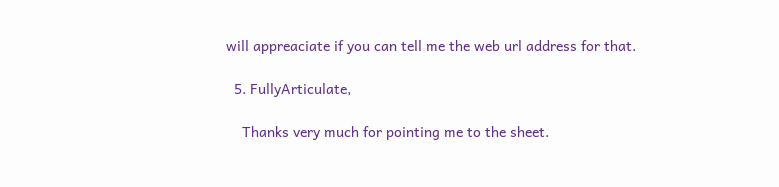will appreaciate if you can tell me the web url address for that.

  5. FullyArticulate,

    Thanks very much for pointing me to the sheet.